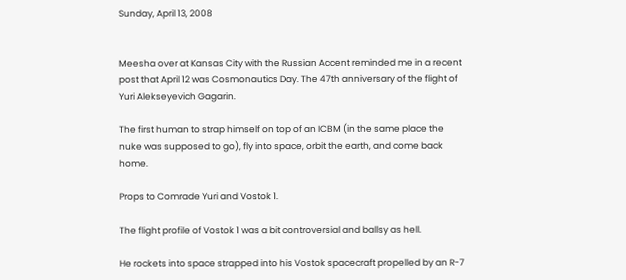Sunday, April 13, 2008


Meesha over at Kansas City with the Russian Accent reminded me in a recent post that April 12 was Cosmonautics Day. The 47th anniversary of the flight of Yuri Alekseyevich Gagarin.

The first human to strap himself on top of an ICBM (in the same place the nuke was supposed to go), fly into space, orbit the earth, and come back home.

Props to Comrade Yuri and Vostok 1.

The flight profile of Vostok 1 was a bit controversial and ballsy as hell.

He rockets into space strapped into his Vostok spacecraft propelled by an R-7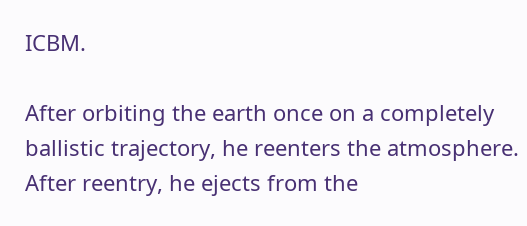ICBM.

After orbiting the earth once on a completely ballistic trajectory, he reenters the atmosphere. After reentry, he ejects from the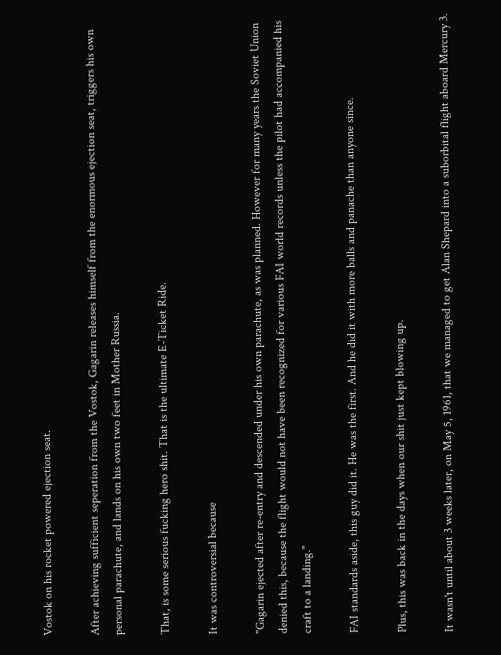Vostok on his rocket powered ejection seat.

After achieving sufficient seperation from the Vostok, Gagarin releases himself from the enormous ejection seat, triggers his own personal parachute, and lands on his own two feet in Mother Russia.

That, is some serious fucking hero shit. That is the ultimate E-Ticket Ride.

It was controversial because

"Gagarin ejected after re-entry and descended under his own parachute, as was planned. However for many years the Soviet Union denied this, because the flight would not have been recognized for various FAI world records unless the pilot had accompanied his craft to a landing."

FAI standards aside, this guy did it. He was the first. And he did it with more balls and panache than anyone since.

Plus, this was back in the days when our shit just kept blowing up.

It wasn't until about 3 weeks later, on May 5, 1961, that we managed to get Alan Shepard into a suborbital flight aboard Mercury 3.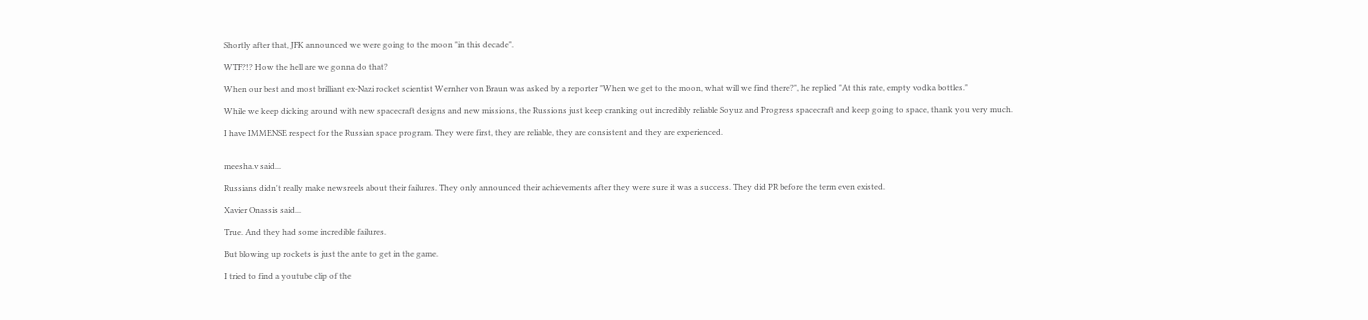Shortly after that, JFK announced we were going to the moon "in this decade".

WTF?!? How the hell are we gonna do that?

When our best and most brilliant ex-Nazi rocket scientist Wernher von Braun was asked by a reporter "When we get to the moon, what will we find there?", he replied "At this rate, empty vodka bottles."

While we keep dicking around with new spacecraft designs and new missions, the Russions just keep cranking out incredibly reliable Soyuz and Progress spacecraft and keep going to space, thank you very much.

I have IMMENSE respect for the Russian space program. They were first, they are reliable, they are consistent and they are experienced.


meesha.v said...

Russians didn't really make newsreels about their failures. They only announced their achievements after they were sure it was a success. They did PR before the term even existed.

Xavier Onassis said...

True. And they had some incredible failures.

But blowing up rockets is just the ante to get in the game.

I tried to find a youtube clip of the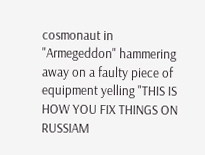cosmonaut in "Armegeddon" hammering away on a faulty piece of equipment yelling "THIS IS HOW YOU FIX THINGS ON RUSSIAM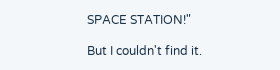SPACE STATION!"

But I couldn't find it.